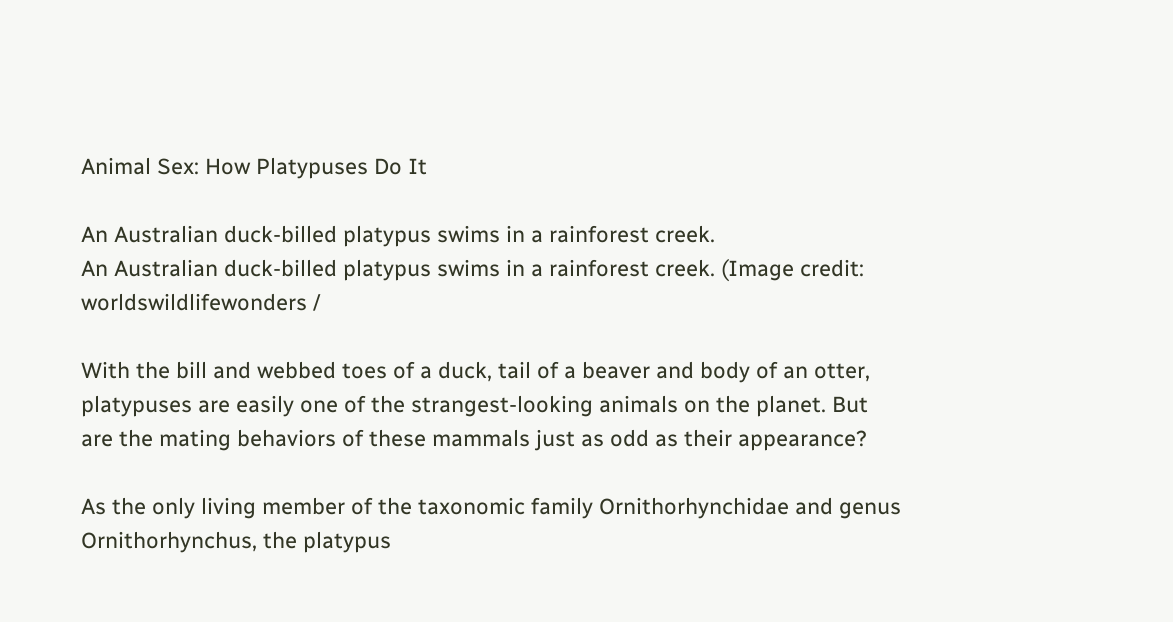Animal Sex: How Platypuses Do It

An Australian duck-billed platypus swims in a rainforest creek.
An Australian duck-billed platypus swims in a rainforest creek. (Image credit: worldswildlifewonders /

With the bill and webbed toes of a duck, tail of a beaver and body of an otter, platypuses are easily one of the strangest-looking animals on the planet. But are the mating behaviors of these mammals just as odd as their appearance?

As the only living member of the taxonomic family Ornithorhynchidae and genus Ornithorhynchus, the platypus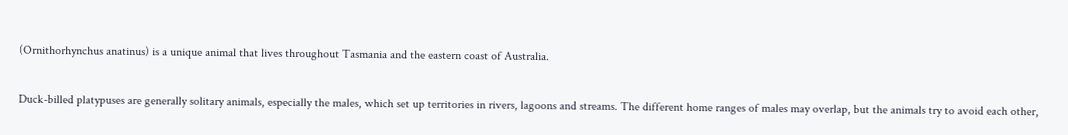(Ornithorhynchus anatinus) is a unique animal that lives throughout Tasmania and the eastern coast of Australia.

Duck-billed platypuses are generally solitary animals, especially the males, which set up territories in rivers, lagoons and streams. The different home ranges of males may overlap, but the animals try to avoid each other,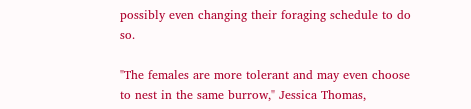possibly even changing their foraging schedule to do so.

"The females are more tolerant and may even choose to nest in the same burrow," Jessica Thomas,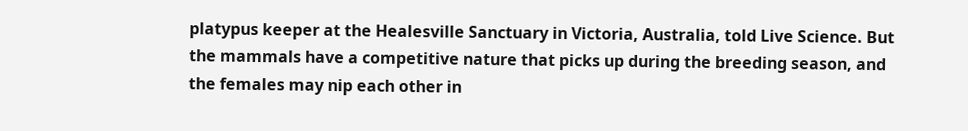platypus keeper at the Healesville Sanctuary in Victoria, Australia, told Live Science. But the mammals have a competitive nature that picks up during the breeding season, and the females may nip each other in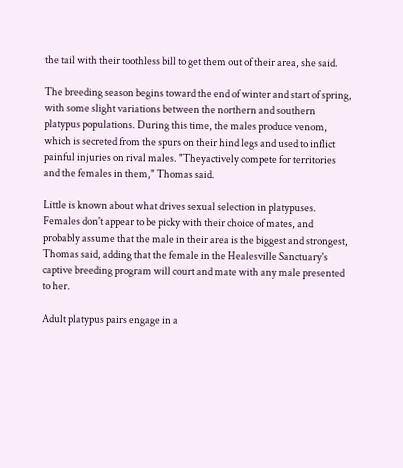the tail with their toothless bill to get them out of their area, she said.

The breeding season begins toward the end of winter and start of spring, with some slight variations between the northern and southern platypus populations. During this time, the males produce venom, which is secreted from the spurs on their hind legs and used to inflict painful injuries on rival males. "Theyactively compete for territories and the females in them," Thomas said.

Little is known about what drives sexual selection in platypuses. Females don't appear to be picky with their choice of mates, and probably assume that the male in their area is the biggest and strongest, Thomas said, adding that the female in the Healesville Sanctuary's captive breeding program will court and mate with any male presented to her.

Adult platypus pairs engage in a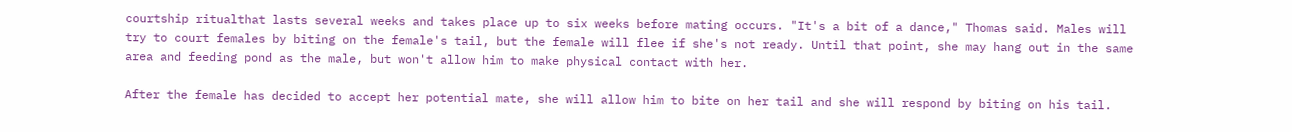courtship ritualthat lasts several weeks and takes place up to six weeks before mating occurs. "It's a bit of a dance," Thomas said. Males will try to court females by biting on the female's tail, but the female will flee if she's not ready. Until that point, she may hang out in the same area and feeding pond as the male, but won't allow him to make physical contact with her.

After the female has decided to accept her potential mate, she will allow him to bite on her tail and she will respond by biting on his tail.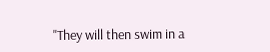"They will then swim in a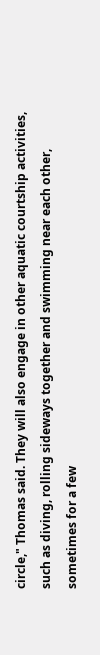circle," Thomas said. They will also engage in other aquatic courtship activities, such as diving, rolling sideways together and swimming near each other, sometimes for a few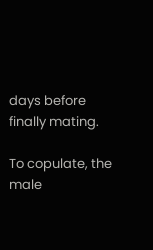days before finally mating.

To copulate, the male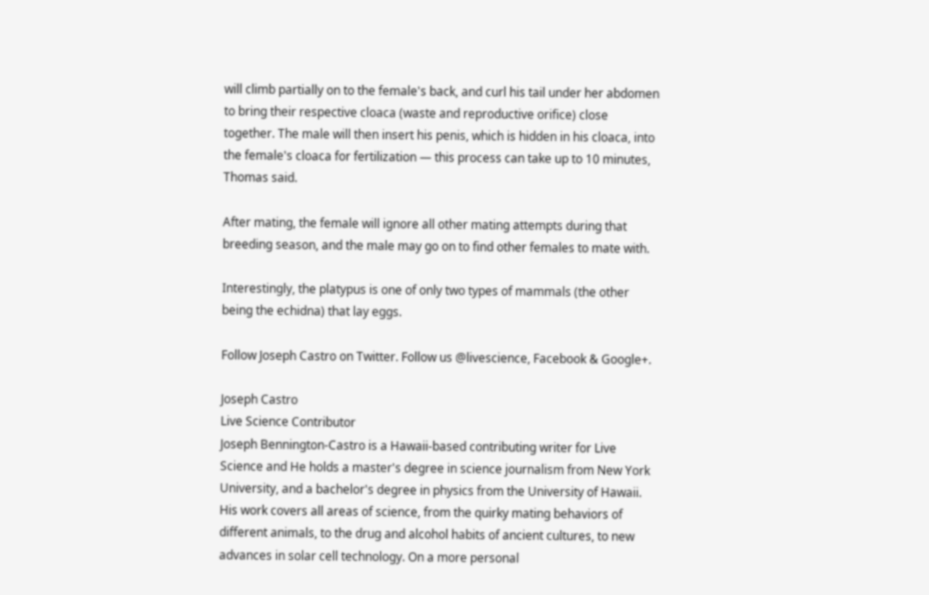will climb partially on to the female's back, and curl his tail under her abdomen to bring their respective cloaca (waste and reproductive orifice) close together. The male will then insert his penis, which is hidden in his cloaca, into the female's cloaca for fertilization — this process can take up to 10 minutes, Thomas said.

After mating, the female will ignore all other mating attempts during that breeding season, and the male may go on to find other females to mate with.

Interestingly, the platypus is one of only two types of mammals (the other being the echidna) that lay eggs.

Follow Joseph Castro on Twitter. Follow us @livescience, Facebook & Google+.

Joseph Castro
Live Science Contributor
Joseph Bennington-Castro is a Hawaii-based contributing writer for Live Science and He holds a master's degree in science journalism from New York University, and a bachelor's degree in physics from the University of Hawaii. His work covers all areas of science, from the quirky mating behaviors of different animals, to the drug and alcohol habits of ancient cultures, to new advances in solar cell technology. On a more personal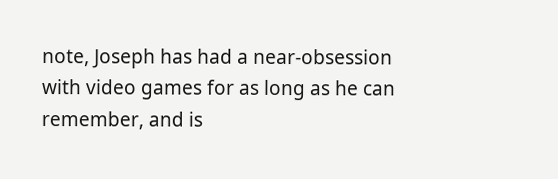note, Joseph has had a near-obsession with video games for as long as he can remember, and is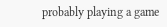probably playing a game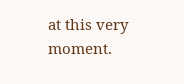at this very moment.